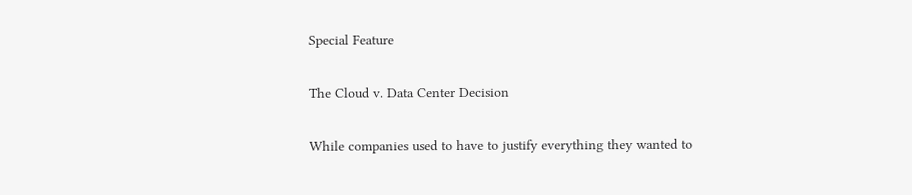Special Feature

The Cloud v. Data Center Decision

While companies used to have to justify everything they wanted to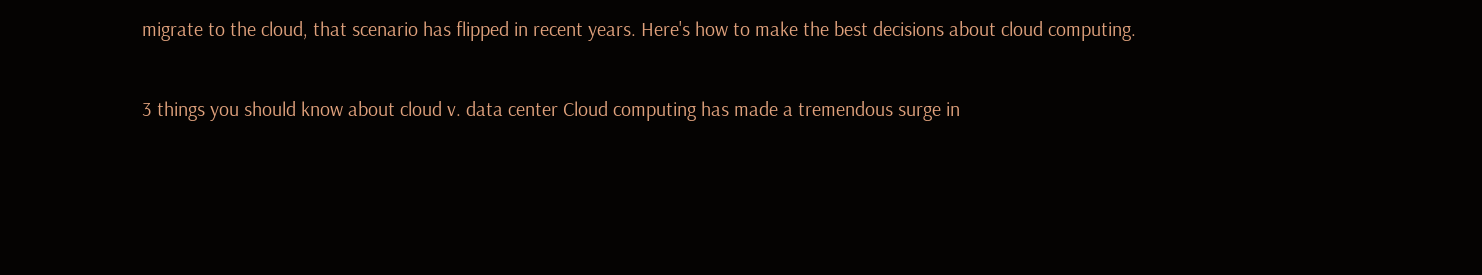migrate to the cloud, that scenario has flipped in recent years. Here's how to make the best decisions about cloud computing.

3 things you should know about cloud v. data center Cloud computing has made a tremendous surge in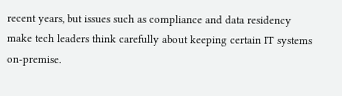recent years, but issues such as compliance and data residency make tech leaders think carefully about keeping certain IT systems on-premise.